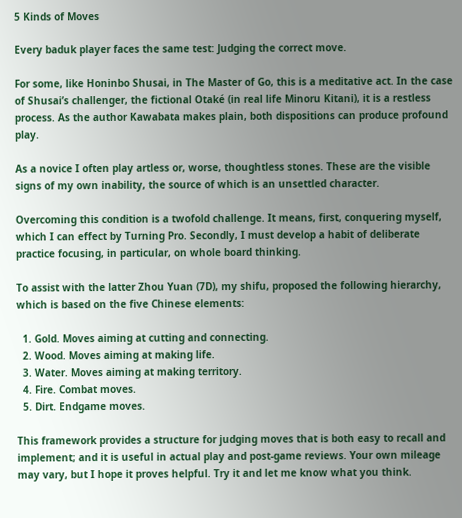5 Kinds of Moves

Every baduk player faces the same test: Judging the correct move.

For some, like Honinbo Shusai, in The Master of Go, this is a meditative act. In the case of Shusai’s challenger, the fictional Otaké (in real life Minoru Kitani), it is a restless process. As the author Kawabata makes plain, both dispositions can produce profound play.

As a novice I often play artless or, worse, thoughtless stones. These are the visible signs of my own inability, the source of which is an unsettled character.

Overcoming this condition is a twofold challenge. It means, first, conquering myself, which I can effect by Turning Pro. Secondly, I must develop a habit of deliberate practice focusing, in particular, on whole board thinking.

To assist with the latter Zhou Yuan (7D), my shifu, proposed the following hierarchy, which is based on the five Chinese elements:

  1. Gold. Moves aiming at cutting and connecting.
  2. Wood. Moves aiming at making life.
  3. Water. Moves aiming at making territory.
  4. Fire. Combat moves.
  5. Dirt. Endgame moves.

This framework provides a structure for judging moves that is both easy to recall and implement; and it is useful in actual play and post-game reviews. Your own mileage may vary, but I hope it proves helpful. Try it and let me know what you think.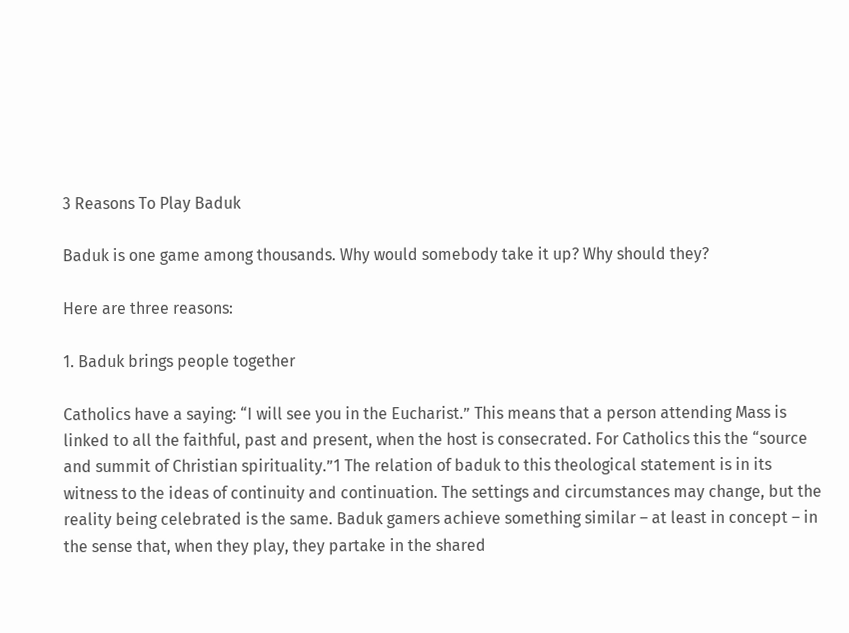3 Reasons To Play Baduk

Baduk is one game among thousands. Why would somebody take it up? Why should they?

Here are three reasons:

1. Baduk brings people together

Catholics have a saying: “I will see you in the Eucharist.” This means that a person attending Mass is linked to all the faithful, past and present, when the host is consecrated. For Catholics this the “source and summit of Christian spirituality.”1 The relation of baduk to this theological statement is in its witness to the ideas of continuity and continuation. The settings and circumstances may change, but the reality being celebrated is the same. Baduk gamers achieve something similar – at least in concept – in the sense that, when they play, they partake in the shared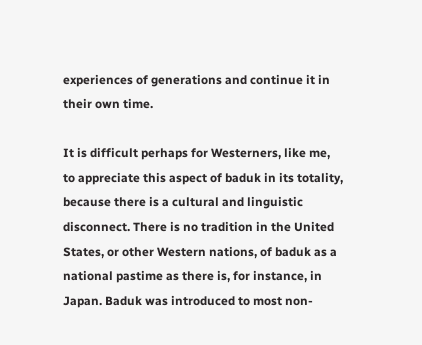experiences of generations and continue it in their own time.

It is difficult perhaps for Westerners, like me, to appreciate this aspect of baduk in its totality, because there is a cultural and linguistic disconnect. There is no tradition in the United States, or other Western nations, of baduk as a national pastime as there is, for instance, in Japan. Baduk was introduced to most non-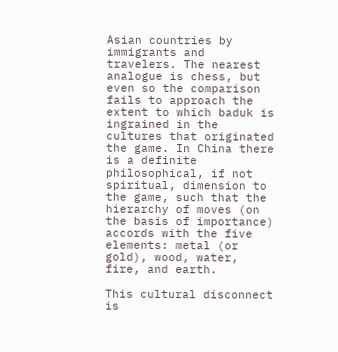Asian countries by immigrants and travelers. The nearest analogue is chess, but even so the comparison fails to approach the extent to which baduk is ingrained in the cultures that originated the game. In China there is a definite philosophical, if not spiritual, dimension to the game, such that the hierarchy of moves (on the basis of importance) accords with the five elements: metal (or gold), wood, water, fire, and earth.

This cultural disconnect is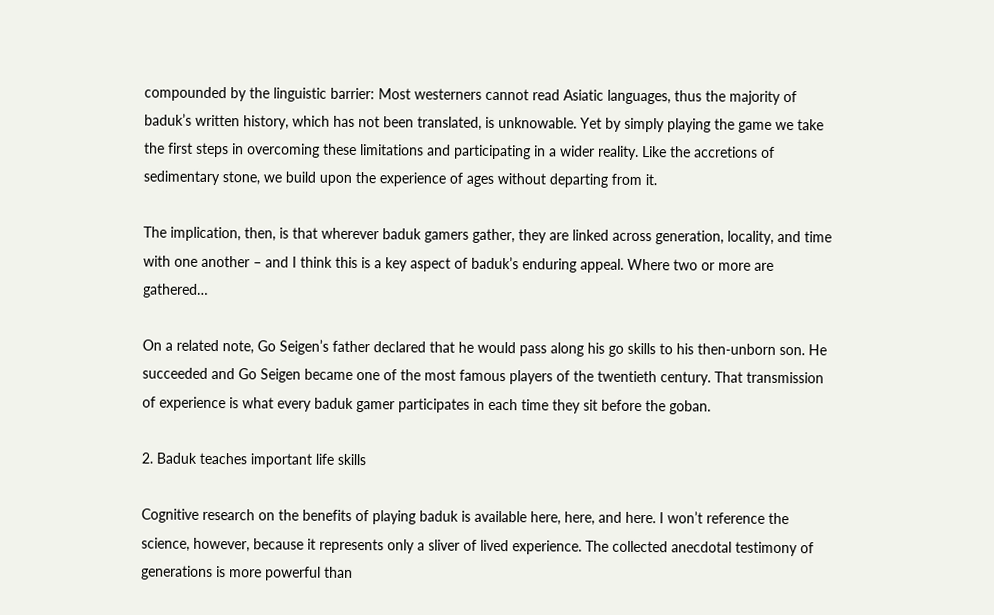compounded by the linguistic barrier: Most westerners cannot read Asiatic languages, thus the majority of baduk’s written history, which has not been translated, is unknowable. Yet by simply playing the game we take the first steps in overcoming these limitations and participating in a wider reality. Like the accretions of sedimentary stone, we build upon the experience of ages without departing from it.

The implication, then, is that wherever baduk gamers gather, they are linked across generation, locality, and time with one another – and I think this is a key aspect of baduk’s enduring appeal. Where two or more are gathered…

On a related note, Go Seigen’s father declared that he would pass along his go skills to his then-unborn son. He succeeded and Go Seigen became one of the most famous players of the twentieth century. That transmission of experience is what every baduk gamer participates in each time they sit before the goban.

2. Baduk teaches important life skills

Cognitive research on the benefits of playing baduk is available here, here, and here. I won’t reference the science, however, because it represents only a sliver of lived experience. The collected anecdotal testimony of generations is more powerful than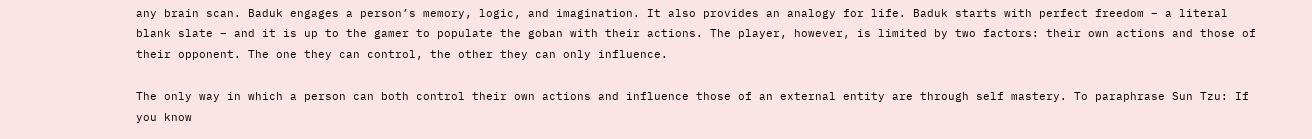any brain scan. Baduk engages a person’s memory, logic, and imagination. It also provides an analogy for life. Baduk starts with perfect freedom – a literal blank slate – and it is up to the gamer to populate the goban with their actions. The player, however, is limited by two factors: their own actions and those of their opponent. The one they can control, the other they can only influence.

The only way in which a person can both control their own actions and influence those of an external entity are through self mastery. To paraphrase Sun Tzu: If you know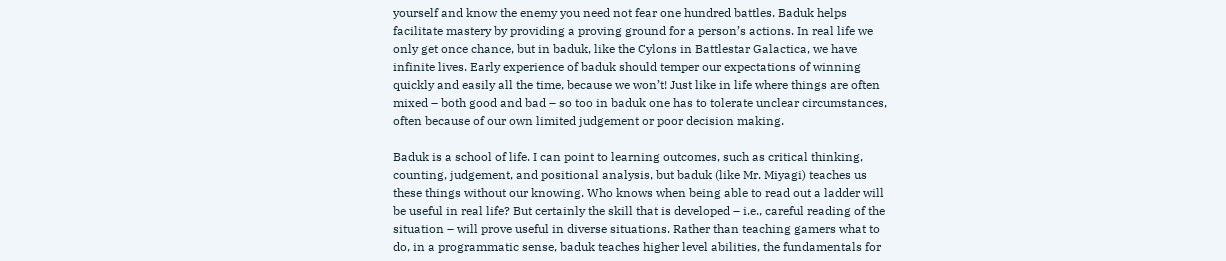yourself and know the enemy you need not fear one hundred battles. Baduk helps facilitate mastery by providing a proving ground for a person’s actions. In real life we only get once chance, but in baduk, like the Cylons in Battlestar Galactica, we have infinite lives. Early experience of baduk should temper our expectations of winning quickly and easily all the time, because we won’t! Just like in life where things are often mixed – both good and bad – so too in baduk one has to tolerate unclear circumstances, often because of our own limited judgement or poor decision making.

Baduk is a school of life. I can point to learning outcomes, such as critical thinking, counting, judgement, and positional analysis, but baduk (like Mr. Miyagi) teaches us these things without our knowing. Who knows when being able to read out a ladder will be useful in real life? But certainly the skill that is developed – i.e., careful reading of the situation – will prove useful in diverse situations. Rather than teaching gamers what to do, in a programmatic sense, baduk teaches higher level abilities, the fundamentals for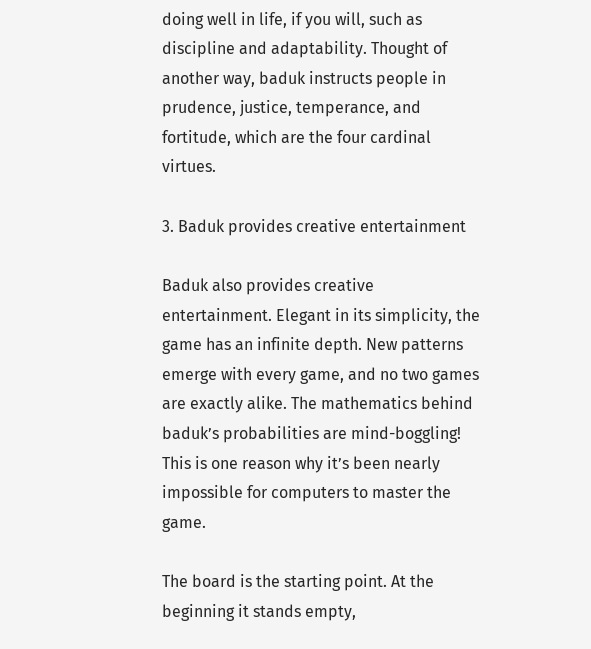doing well in life, if you will, such as discipline and adaptability. Thought of another way, baduk instructs people in prudence, justice, temperance, and fortitude, which are the four cardinal virtues.

3. Baduk provides creative entertainment

Baduk also provides creative entertainment. Elegant in its simplicity, the game has an infinite depth. New patterns emerge with every game, and no two games are exactly alike. The mathematics behind baduk’s probabilities are mind-boggling! This is one reason why it’s been nearly impossible for computers to master the game.

The board is the starting point. At the beginning it stands empty,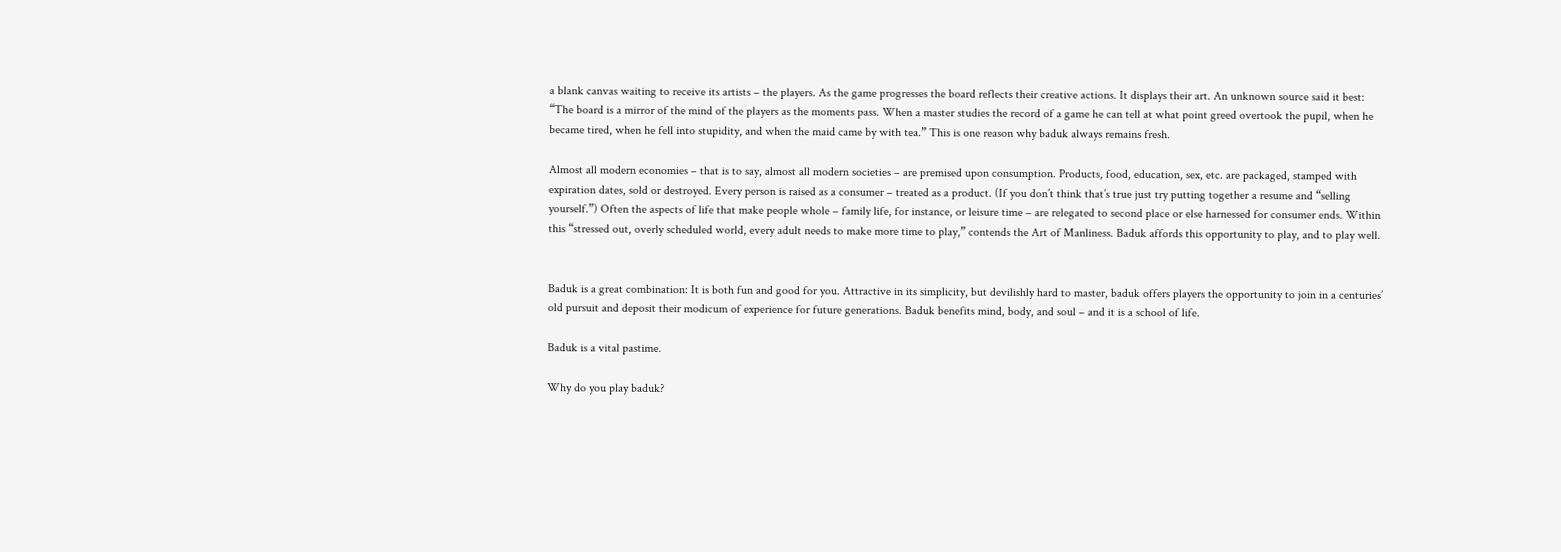a blank canvas waiting to receive its artists – the players. As the game progresses the board reflects their creative actions. It displays their art. An unknown source said it best: “The board is a mirror of the mind of the players as the moments pass. When a master studies the record of a game he can tell at what point greed overtook the pupil, when he became tired, when he fell into stupidity, and when the maid came by with tea.” This is one reason why baduk always remains fresh.

Almost all modern economies – that is to say, almost all modern societies – are premised upon consumption. Products, food, education, sex, etc. are packaged, stamped with expiration dates, sold or destroyed. Every person is raised as a consumer – treated as a product. (If you don’t think that’s true just try putting together a resume and “selling yourself.”) Often the aspects of life that make people whole – family life, for instance, or leisure time – are relegated to second place or else harnessed for consumer ends. Within this “stressed out, overly scheduled world, every adult needs to make more time to play,” contends the Art of Manliness. Baduk affords this opportunity to play, and to play well.


Baduk is a great combination: It is both fun and good for you. Attractive in its simplicity, but devilishly hard to master, baduk offers players the opportunity to join in a centuries’ old pursuit and deposit their modicum of experience for future generations. Baduk benefits mind, body, and soul – and it is a school of life.

Baduk is a vital pastime.

Why do you play baduk?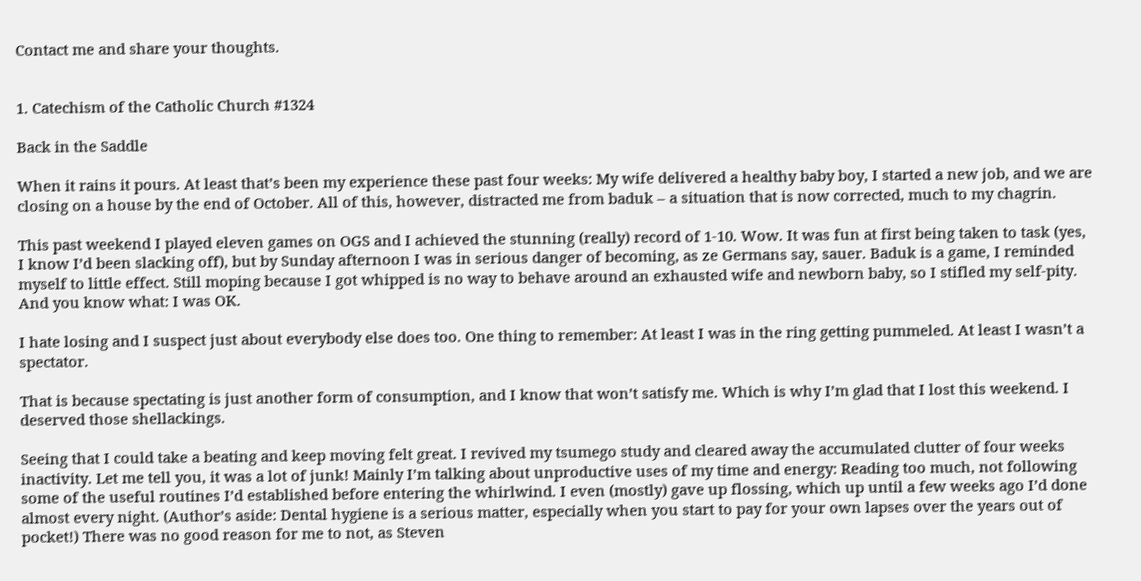Contact me and share your thoughts.


1. Catechism of the Catholic Church #1324

Back in the Saddle

When it rains it pours. At least that’s been my experience these past four weeks: My wife delivered a healthy baby boy, I started a new job, and we are closing on a house by the end of October. All of this, however, distracted me from baduk – a situation that is now corrected, much to my chagrin.

This past weekend I played eleven games on OGS and I achieved the stunning (really) record of 1-10. Wow. It was fun at first being taken to task (yes, I know I’d been slacking off), but by Sunday afternoon I was in serious danger of becoming, as ze Germans say, sauer. Baduk is a game, I reminded myself to little effect. Still moping because I got whipped is no way to behave around an exhausted wife and newborn baby, so I stifled my self-pity. And you know what: I was OK.

I hate losing and I suspect just about everybody else does too. One thing to remember: At least I was in the ring getting pummeled. At least I wasn’t a spectator.

That is because spectating is just another form of consumption, and I know that won’t satisfy me. Which is why I’m glad that I lost this weekend. I deserved those shellackings.

Seeing that I could take a beating and keep moving felt great. I revived my tsumego study and cleared away the accumulated clutter of four weeks inactivity. Let me tell you, it was a lot of junk! Mainly I’m talking about unproductive uses of my time and energy: Reading too much, not following some of the useful routines I’d established before entering the whirlwind. I even (mostly) gave up flossing, which up until a few weeks ago I’d done almost every night. (Author’s aside: Dental hygiene is a serious matter, especially when you start to pay for your own lapses over the years out of pocket!) There was no good reason for me to not, as Steven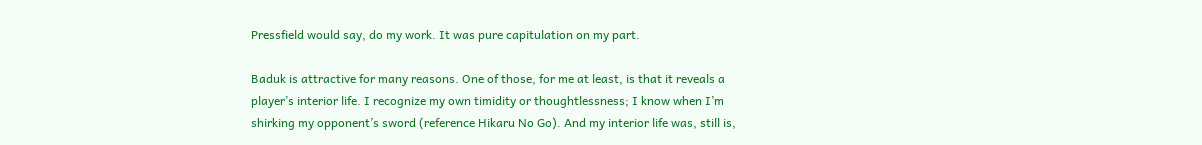Pressfield would say, do my work. It was pure capitulation on my part.

Baduk is attractive for many reasons. One of those, for me at least, is that it reveals a player’s interior life. I recognize my own timidity or thoughtlessness; I know when I’m shirking my opponent’s sword (reference Hikaru No Go). And my interior life was, still is,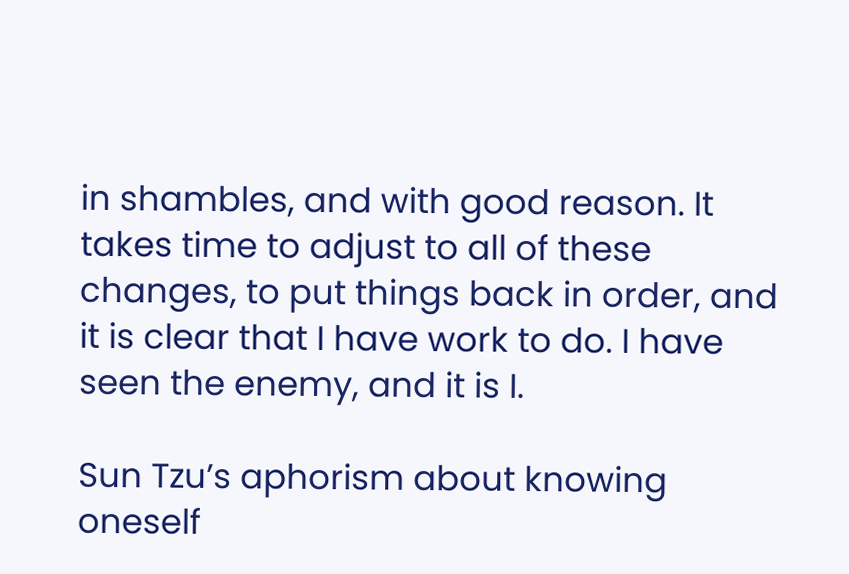in shambles, and with good reason. It takes time to adjust to all of these changes, to put things back in order, and it is clear that I have work to do. I have seen the enemy, and it is I.

Sun Tzu’s aphorism about knowing oneself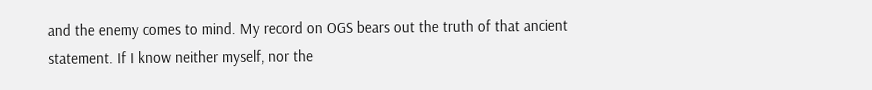and the enemy comes to mind. My record on OGS bears out the truth of that ancient statement. If I know neither myself, nor the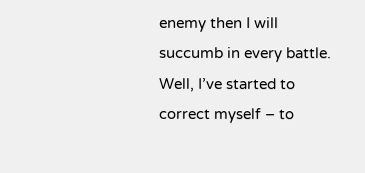enemy then I will succumb in every battle. Well, I’ve started to correct myself – to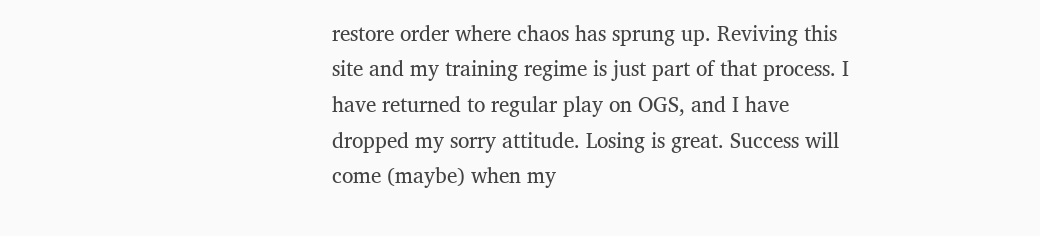restore order where chaos has sprung up. Reviving this site and my training regime is just part of that process. I have returned to regular play on OGS, and I have dropped my sorry attitude. Losing is great. Success will come (maybe) when my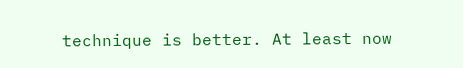technique is better. At least now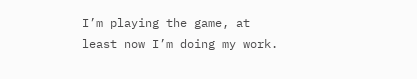I’m playing the game, at least now I’m doing my work.